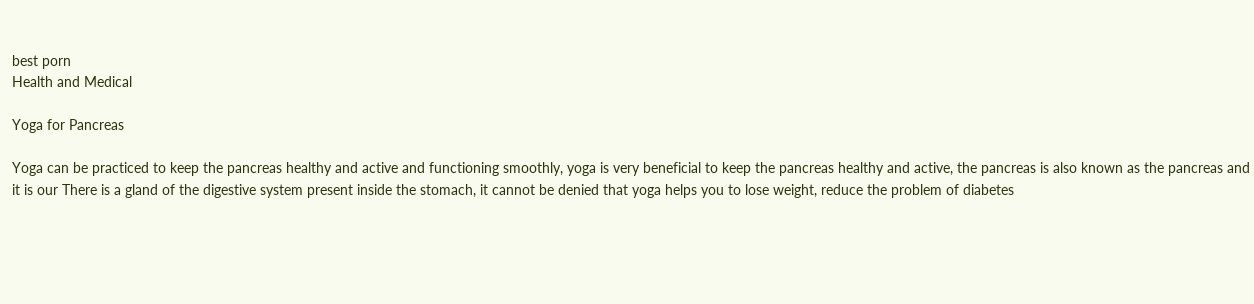best porn
Health and Medical

Yoga for Pancreas

Yoga can be practiced to keep the pancreas healthy and active and functioning smoothly, yoga is very beneficial to keep the pancreas healthy and active, the pancreas is also known as the pancreas and it is our There is a gland of the digestive system present inside the stomach, it cannot be denied that yoga helps you to lose weight, reduce the problem of diabetes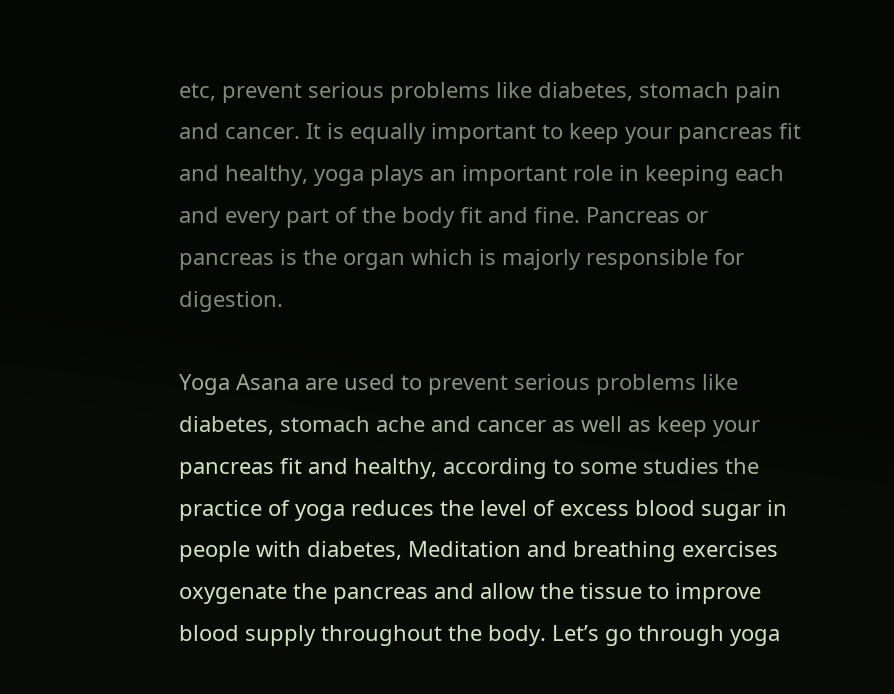etc, prevent serious problems like diabetes, stomach pain and cancer. It is equally important to keep your pancreas fit and healthy, yoga plays an important role in keeping each and every part of the body fit and fine. Pancreas or pancreas is the organ which is majorly responsible for digestion.

Yoga Asana are used to prevent serious problems like diabetes, stomach ache and cancer as well as keep your pancreas fit and healthy, according to some studies the practice of yoga reduces the level of excess blood sugar in people with diabetes, Meditation and breathing exercises oxygenate the pancreas and allow the tissue to improve blood supply throughout the body. Let’s go through yoga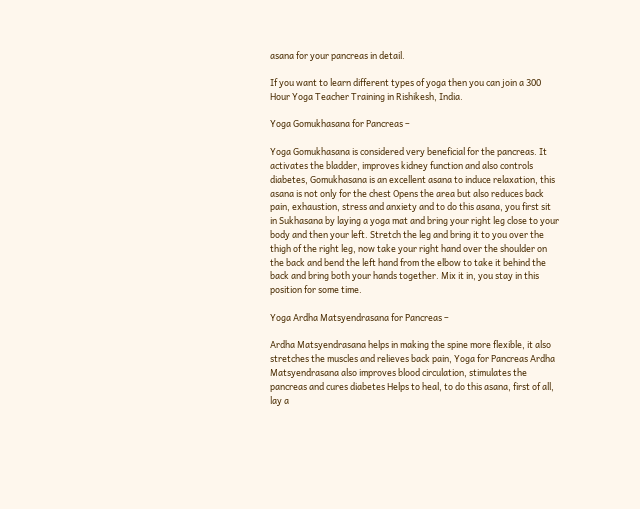asana for your pancreas in detail.

If you want to learn different types of yoga then you can join a 300 Hour Yoga Teacher Training in Rishikesh, India.

Yoga Gomukhasana for Pancreas –

Yoga Gomukhasana is considered very beneficial for the pancreas. It activates the bladder, improves kidney function and also controls diabetes, Gomukhasana is an excellent asana to induce relaxation, this asana is not only for the chest Opens the area but also reduces back pain, exhaustion, stress and anxiety and to do this asana, you first sit in Sukhasana by laying a yoga mat and bring your right leg close to your body and then your left. Stretch the leg and bring it to you over the thigh of the right leg, now take your right hand over the shoulder on the back and bend the left hand from the elbow to take it behind the back and bring both your hands together. Mix it in, you stay in this position for some time.

Yoga Ardha Matsyendrasana for Pancreas –

Ardha Matsyendrasana helps in making the spine more flexible, it also stretches the muscles and relieves back pain, Yoga for Pancreas Ardha Matsyendrasana also improves blood circulation, stimulates the pancreas and cures diabetes Helps to heal, to do this asana, first of all, lay a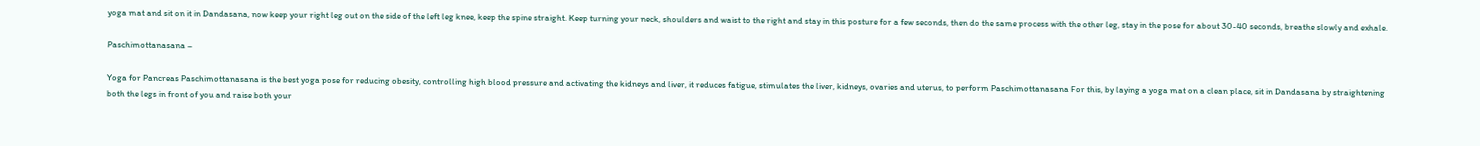yoga mat and sit on it in Dandasana, now keep your right leg out on the side of the left leg knee, keep the spine straight. Keep turning your neck, shoulders and waist to the right and stay in this posture for a few seconds, then do the same process with the other leg, stay in the pose for about 30-40 seconds, breathe slowly and exhale.

Paschimottanasana –

Yoga for Pancreas Paschimottanasana is the best yoga pose for reducing obesity, controlling high blood pressure and activating the kidneys and liver, it reduces fatigue, stimulates the liver, kidneys, ovaries and uterus, to perform Paschimottanasana For this, by laying a yoga mat on a clean place, sit in Dandasana by straightening both the legs in front of you and raise both your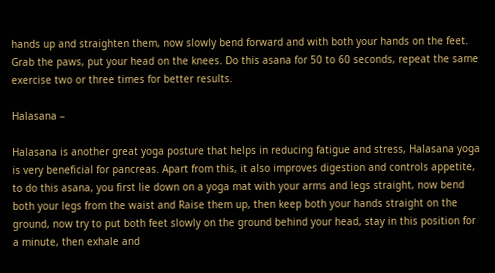hands up and straighten them, now slowly bend forward and with both your hands on the feet. Grab the paws, put your head on the knees. Do this asana for 50 to 60 seconds, repeat the same exercise two or three times for better results.

Halasana –

Halasana is another great yoga posture that helps in reducing fatigue and stress, Halasana yoga is very beneficial for pancreas. Apart from this, it also improves digestion and controls appetite, to do this asana, you first lie down on a yoga mat with your arms and legs straight, now bend both your legs from the waist and Raise them up, then keep both your hands straight on the ground, now try to put both feet slowly on the ground behind your head, stay in this position for a minute, then exhale and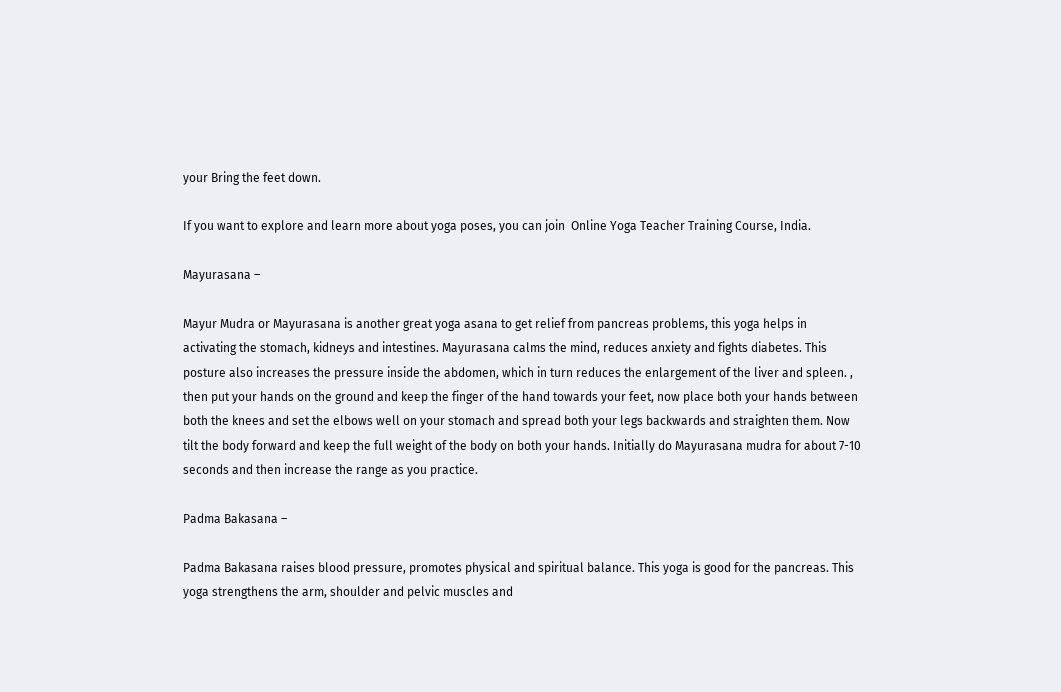your Bring the feet down.

If you want to explore and learn more about yoga poses, you can join  Online Yoga Teacher Training Course, India.

Mayurasana –

Mayur Mudra or Mayurasana is another great yoga asana to get relief from pancreas problems, this yoga helps in activating the stomach, kidneys and intestines. Mayurasana calms the mind, reduces anxiety and fights diabetes. This posture also increases the pressure inside the abdomen, which in turn reduces the enlargement of the liver and spleen. , then put your hands on the ground and keep the finger of the hand towards your feet, now place both your hands between both the knees and set the elbows well on your stomach and spread both your legs backwards and straighten them. Now tilt the body forward and keep the full weight of the body on both your hands. Initially do Mayurasana mudra for about 7-10 seconds and then increase the range as you practice.

Padma Bakasana –

Padma Bakasana raises blood pressure, promotes physical and spiritual balance. This yoga is good for the pancreas. This yoga strengthens the arm, shoulder and pelvic muscles and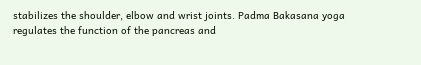stabilizes the shoulder, elbow and wrist joints. Padma Bakasana yoga regulates the function of the pancreas and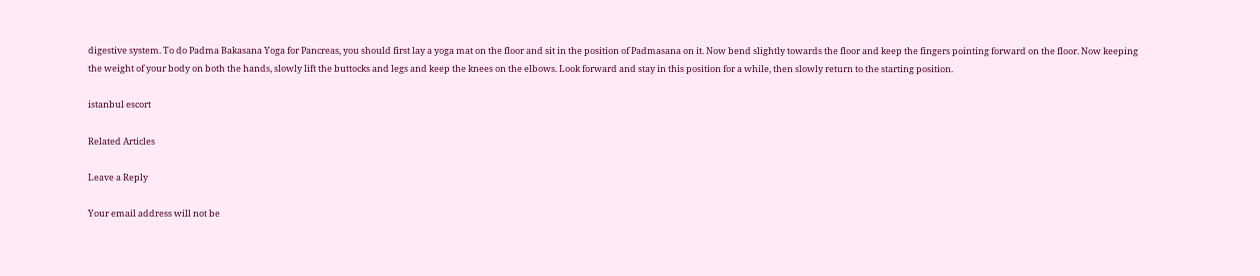digestive system. To do Padma Bakasana Yoga for Pancreas, you should first lay a yoga mat on the floor and sit in the position of Padmasana on it. Now bend slightly towards the floor and keep the fingers pointing forward on the floor. Now keeping the weight of your body on both the hands, slowly lift the buttocks and legs and keep the knees on the elbows. Look forward and stay in this position for a while, then slowly return to the starting position.

istanbul escort

Related Articles

Leave a Reply

Your email address will not be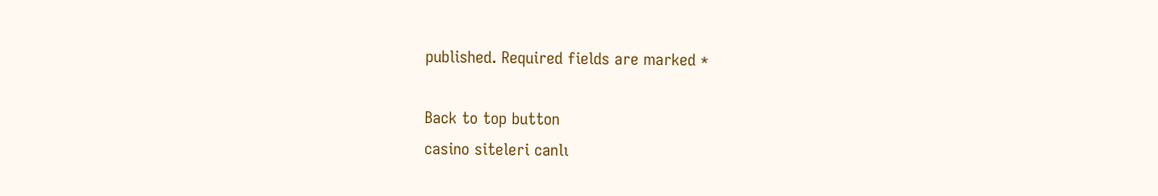published. Required fields are marked *

Back to top button
casino siteleri canlı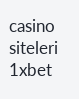casino siteleri 1xbet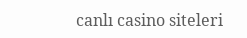canlı casino siteleri